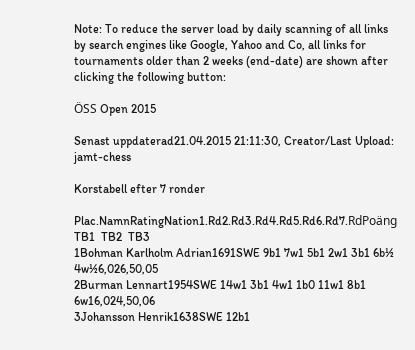Note: To reduce the server load by daily scanning of all links by search engines like Google, Yahoo and Co, all links for tournaments older than 2 weeks (end-date) are shown after clicking the following button:

ÖSS Open 2015

Senast uppdaterad21.04.2015 21:11:30, Creator/Last Upload: jamt-chess

Korstabell efter 7 ronder

Plac.NamnRatingNation1.Rd2.Rd3.Rd4.Rd5.Rd6.Rd7.RdPoäng TB1  TB2  TB3
1Bohman Karlholm Adrian1691SWE 9b1 7w1 5b1 2w1 3b1 6b½ 4w½6,026,50,05
2Burman Lennart1954SWE 14w1 3b1 4w1 1b0 11w1 8b1 6w16,024,50,06
3Johansson Henrik1638SWE 12b1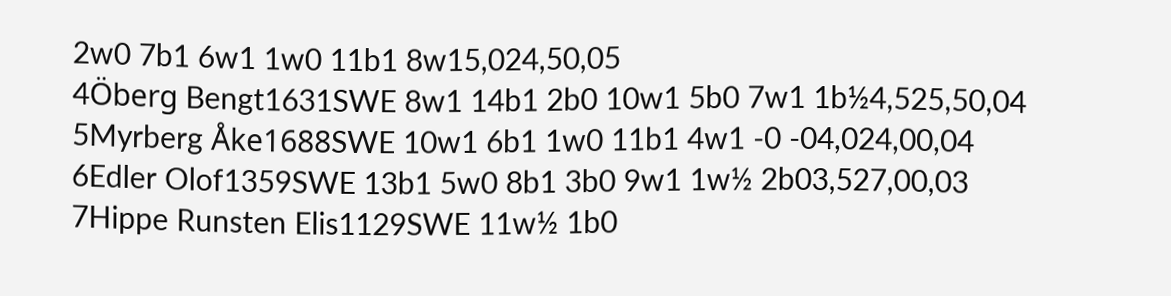2w0 7b1 6w1 1w0 11b1 8w15,024,50,05
4Öberg Bengt1631SWE 8w1 14b1 2b0 10w1 5b0 7w1 1b½4,525,50,04
5Myrberg Åke1688SWE 10w1 6b1 1w0 11b1 4w1 -0 -04,024,00,04
6Edler Olof1359SWE 13b1 5w0 8b1 3b0 9w1 1w½ 2b03,527,00,03
7Hippe Runsten Elis1129SWE 11w½ 1b0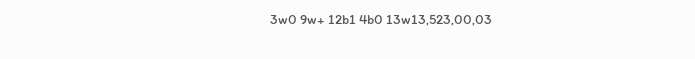3w0 9w+ 12b1 4b0 13w13,523,00,03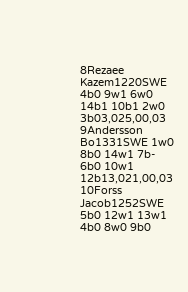8Rezaee Kazem1220SWE 4b0 9w1 6w0 14b1 10b1 2w0 3b03,025,00,03
9Andersson Bo1331SWE 1w0 8b0 14w1 7b- 6b0 10w1 12b13,021,00,03
10Forss Jacob1252SWE 5b0 12w1 13w1 4b0 8w0 9b0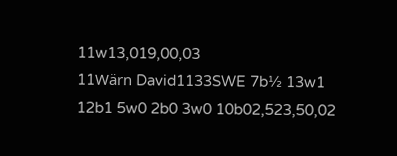11w13,019,00,03
11Wärn David1133SWE 7b½ 13w1 12b1 5w0 2b0 3w0 10b02,523,50,02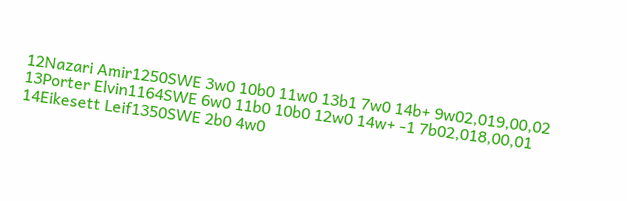12Nazari Amir1250SWE 3w0 10b0 11w0 13b1 7w0 14b+ 9w02,019,00,02
13Porter Elvin1164SWE 6w0 11b0 10b0 12w0 14w+ -1 7b02,018,00,01
14Eikesett Leif1350SWE 2b0 4w0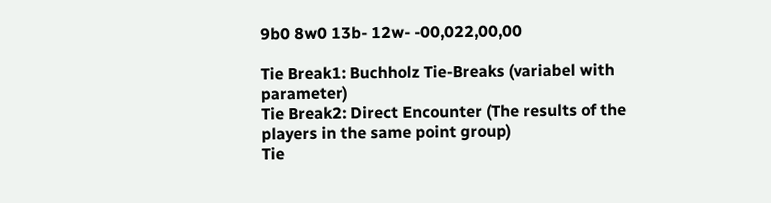9b0 8w0 13b- 12w- -00,022,00,00

Tie Break1: Buchholz Tie-Breaks (variabel with parameter)
Tie Break2: Direct Encounter (The results of the players in the same point group)
Tie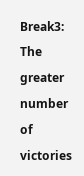Break3: The greater number of victories